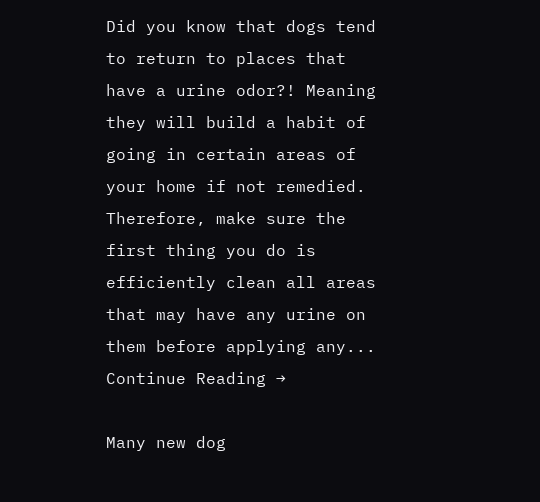Did you know that dogs tend to return to places that have a urine odor?! Meaning they will build a habit of going in certain areas of your home if not remedied. Therefore, make sure the first thing you do is efficiently clean all areas that may have any urine on them before applying any... Continue Reading →

Many new dog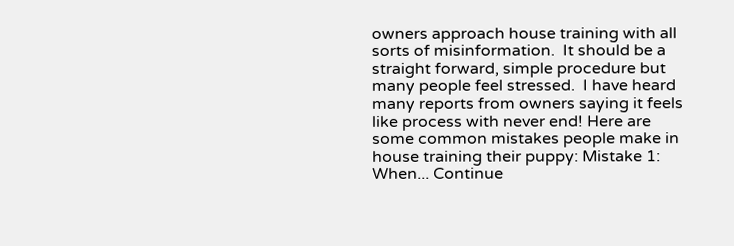owners approach house training with all sorts of misinformation.  It should be a straight forward, simple procedure but many people feel stressed.  I have heard many reports from owners saying it feels like process with never end! Here are some common mistakes people make in house training their puppy: Mistake 1: When... Continue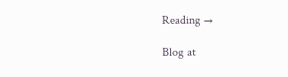Reading →

Blog at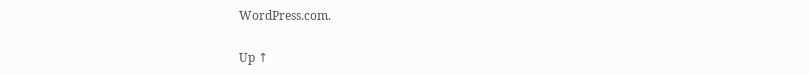WordPress.com.

Up ↑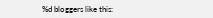%d bloggers like this: